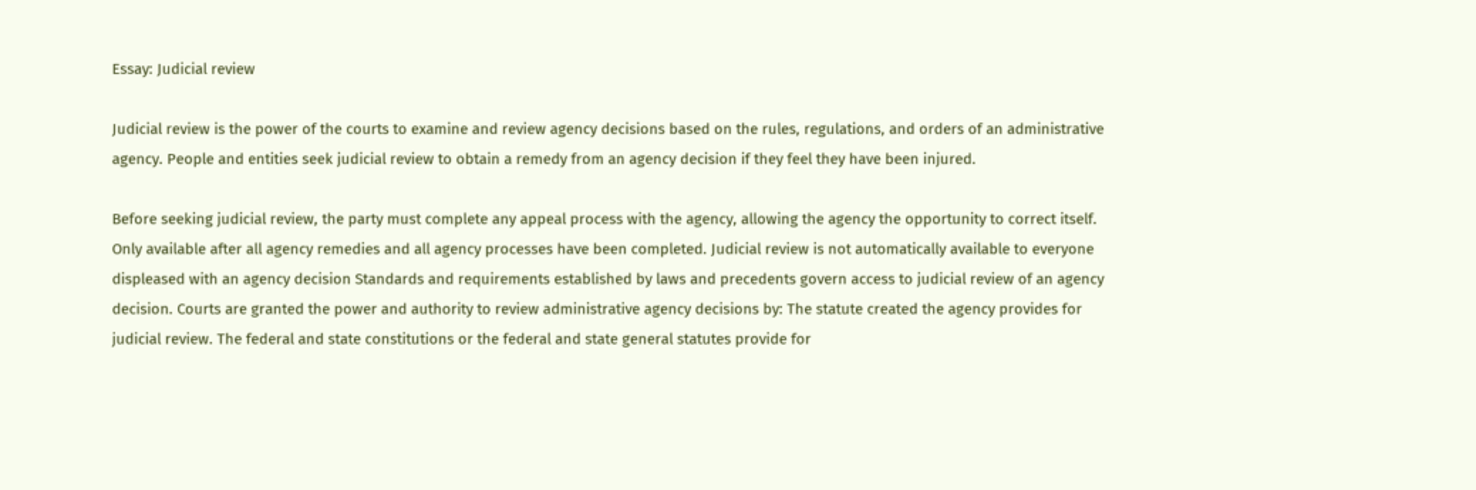Essay: Judicial review

Judicial review is the power of the courts to examine and review agency decisions based on the rules, regulations, and orders of an administrative agency. People and entities seek judicial review to obtain a remedy from an agency decision if they feel they have been injured.

Before seeking judicial review, the party must complete any appeal process with the agency, allowing the agency the opportunity to correct itself. Only available after all agency remedies and all agency processes have been completed. Judicial review is not automatically available to everyone displeased with an agency decision Standards and requirements established by laws and precedents govern access to judicial review of an agency decision. Courts are granted the power and authority to review administrative agency decisions by: The statute created the agency provides for judicial review. The federal and state constitutions or the federal and state general statutes provide for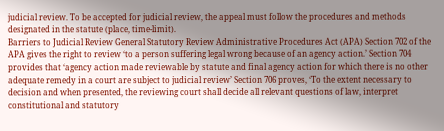judicial review. To be accepted for judicial review, the appeal must follow the procedures and methods designated in the statute (place, time-limit).
Barriers to Judicial Review General Statutory Review Administrative Procedures Act (APA) Section 702 of the APA gives the right to review ‘to a person suffering legal wrong because of an agency action.’ Section 704 provides that ‘agency action made reviewable by statute and final agency action for which there is no other adequate remedy in a court are subject to judicial review’ Section 706 proves, ‘To the extent necessary to decision and when presented, the reviewing court shall decide all relevant questions of law, interpret constitutional and statutory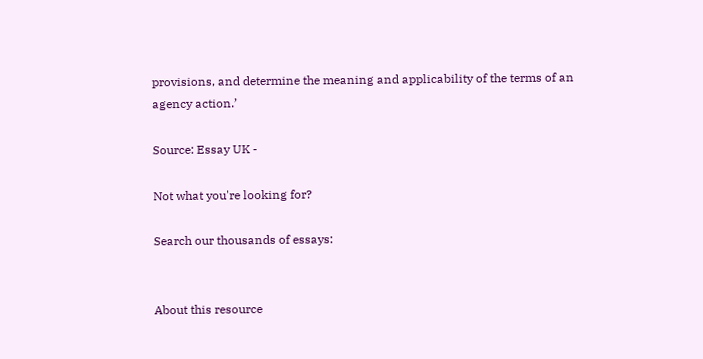provisions, and determine the meaning and applicability of the terms of an agency action.’

Source: Essay UK -

Not what you're looking for?

Search our thousands of essays:


About this resource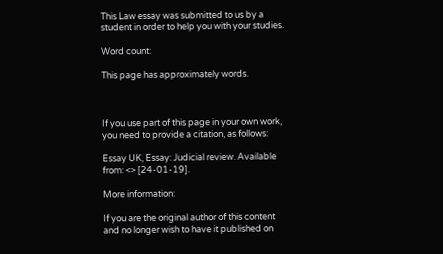This Law essay was submitted to us by a student in order to help you with your studies.

Word count:

This page has approximately words.



If you use part of this page in your own work, you need to provide a citation, as follows:

Essay UK, Essay: Judicial review. Available from: <> [24-01-19].

More information:

If you are the original author of this content and no longer wish to have it published on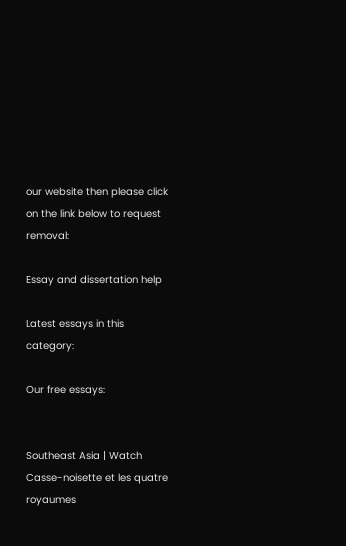our website then please click on the link below to request removal:

Essay and dissertation help

Latest essays in this category:

Our free essays:


Southeast Asia | Watch Casse-noisette et les quatre royaumes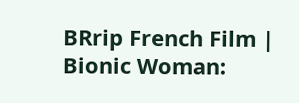BRrip French Film | Bionic Woman: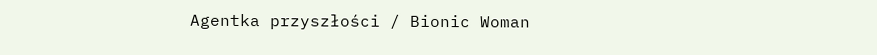Agentka przyszłości / Bionic Woman